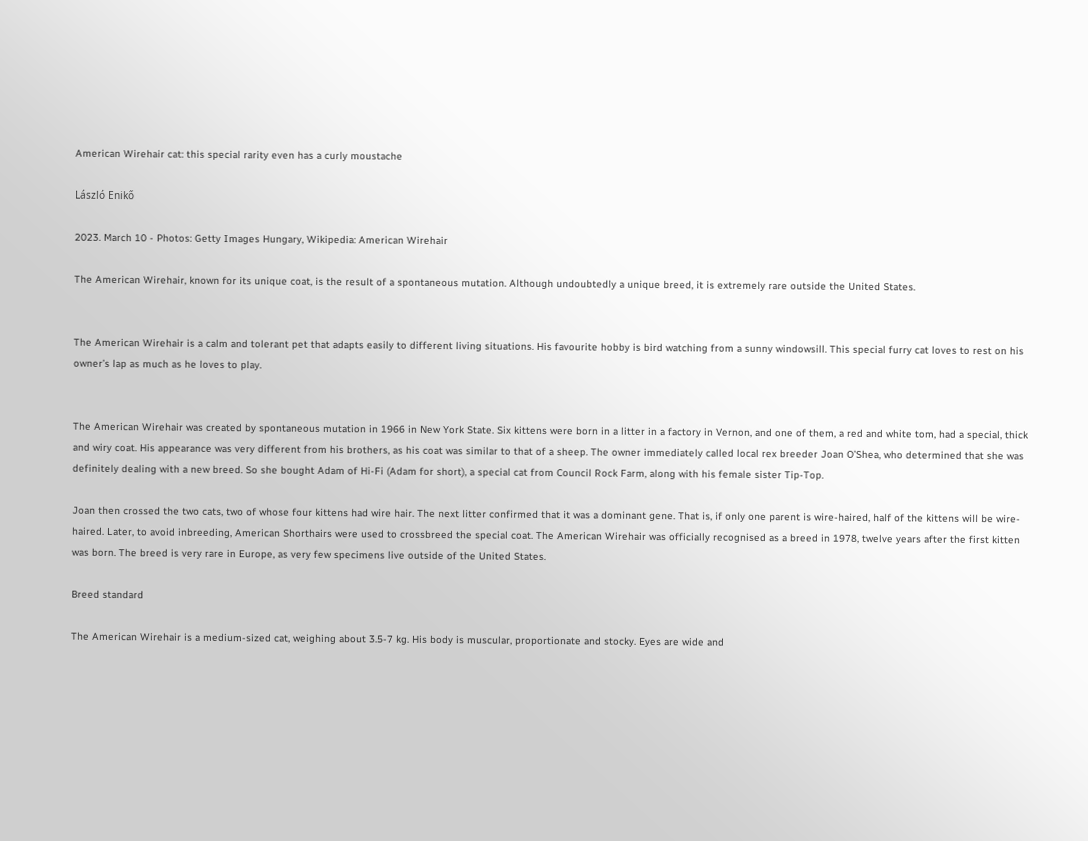American Wirehair cat: this special rarity even has a curly moustache

László Enikő

2023. March 10 - Photos: Getty Images Hungary, Wikipedia: American Wirehair

The American Wirehair, known for its unique coat, is the result of a spontaneous mutation. Although undoubtedly a unique breed, it is extremely rare outside the United States.


The American Wirehair is a calm and tolerant pet that adapts easily to different living situations. His favourite hobby is bird watching from a sunny windowsill. This special furry cat loves to rest on his owner’s lap as much as he loves to play.


The American Wirehair was created by spontaneous mutation in 1966 in New York State. Six kittens were born in a litter in a factory in Vernon, and one of them, a red and white tom, had a special, thick and wiry coat. His appearance was very different from his brothers, as his coat was similar to that of a sheep. The owner immediately called local rex breeder Joan O’Shea, who determined that she was definitely dealing with a new breed. So she bought Adam of Hi-Fi (Adam for short), a special cat from Council Rock Farm, along with his female sister Tip-Top.

Joan then crossed the two cats, two of whose four kittens had wire hair. The next litter confirmed that it was a dominant gene. That is, if only one parent is wire-haired, half of the kittens will be wire-haired. Later, to avoid inbreeding, American Shorthairs were used to crossbreed the special coat. The American Wirehair was officially recognised as a breed in 1978, twelve years after the first kitten was born. The breed is very rare in Europe, as very few specimens live outside of the United States.

Breed standard

The American Wirehair is a medium-sized cat, weighing about 3.5-7 kg. His body is muscular, proportionate and stocky. Eyes are wide and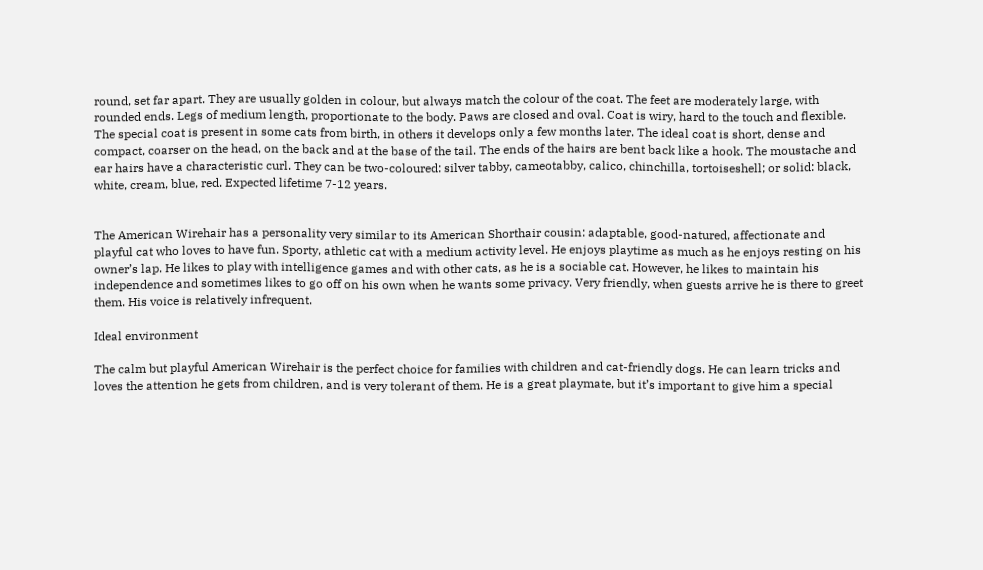round, set far apart. They are usually golden in colour, but always match the colour of the coat. The feet are moderately large, with rounded ends. Legs of medium length, proportionate to the body. Paws are closed and oval. Coat is wiry, hard to the touch and flexible. The special coat is present in some cats from birth, in others it develops only a few months later. The ideal coat is short, dense and compact, coarser on the head, on the back and at the base of the tail. The ends of the hairs are bent back like a hook. The moustache and ear hairs have a characteristic curl. They can be two-coloured: silver tabby, cameotabby, calico, chinchilla, tortoiseshell; or solid: black, white, cream, blue, red. Expected lifetime 7-12 years.


The American Wirehair has a personality very similar to its American Shorthair cousin: adaptable, good-natured, affectionate and playful cat who loves to have fun. Sporty, athletic cat with a medium activity level. He enjoys playtime as much as he enjoys resting on his owner’s lap. He likes to play with intelligence games and with other cats, as he is a sociable cat. However, he likes to maintain his independence and sometimes likes to go off on his own when he wants some privacy. Very friendly, when guests arrive he is there to greet them. His voice is relatively infrequent.

Ideal environment

The calm but playful American Wirehair is the perfect choice for families with children and cat-friendly dogs. He can learn tricks and loves the attention he gets from children, and is very tolerant of them. He is a great playmate, but it’s important to give him a special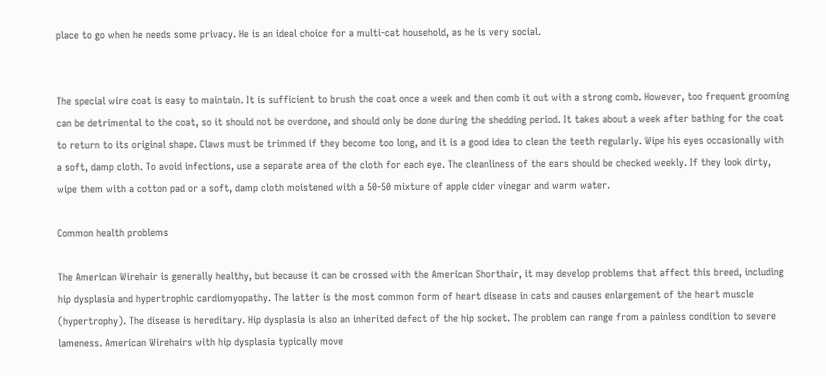place to go when he needs some privacy. He is an ideal choice for a multi-cat household, as he is very social.


The special wire coat is easy to maintain. It is sufficient to brush the coat once a week and then comb it out with a strong comb. However, too frequent grooming can be detrimental to the coat, so it should not be overdone, and should only be done during the shedding period. It takes about a week after bathing for the coat to return to its original shape. Claws must be trimmed if they become too long, and it is a good idea to clean the teeth regularly. Wipe his eyes occasionally with a soft, damp cloth. To avoid infections, use a separate area of the cloth for each eye. The cleanliness of the ears should be checked weekly. If they look dirty, wipe them with a cotton pad or a soft, damp cloth moistened with a 50-50 mixture of apple cider vinegar and warm water.

Common health problems

The American Wirehair is generally healthy, but because it can be crossed with the American Shorthair, it may develop problems that affect this breed, including hip dysplasia and hypertrophic cardiomyopathy. The latter is the most common form of heart disease in cats and causes enlargement of the heart muscle (hypertrophy). The disease is hereditary. Hip dysplasia is also an inherited defect of the hip socket. The problem can range from a painless condition to severe lameness. American Wirehairs with hip dysplasia typically move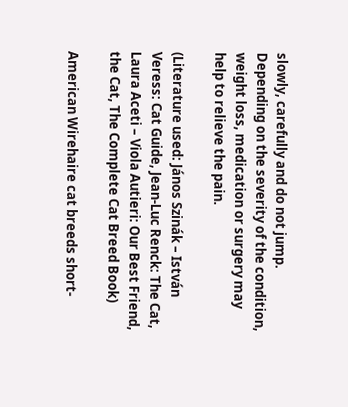slowly, carefully and do not jump. Depending on the severity of the condition, weight loss, medication or surgery may help to relieve the pain.

(Literature used: János Szinák – István Veress: Cat Guide, Jean-Luc Renck: The Cat, Laura Aceti – Viola Autieri: Our Best Friend, the Cat, The Complete Cat Breed Book)

American Wirehaire cat breeds short-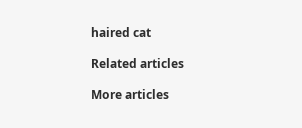haired cat

Related articles

More articles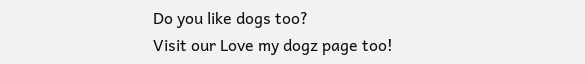Do you like dogs too?
Visit our Love my dogz page too!